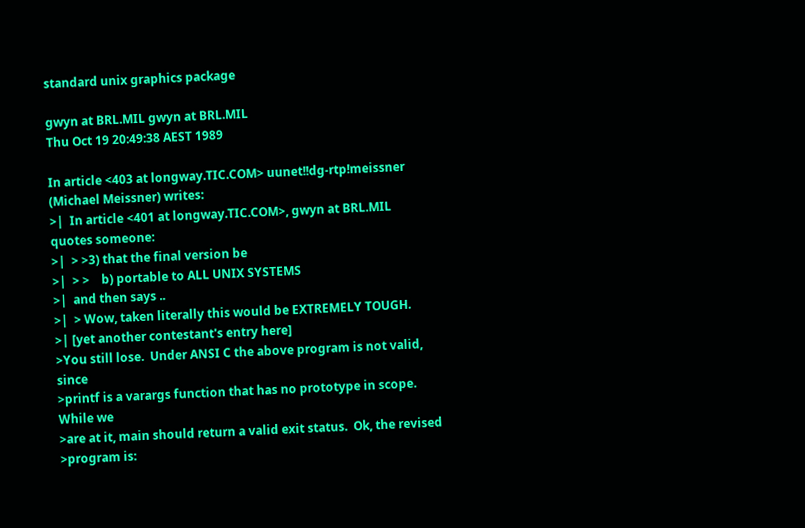standard unix graphics package

gwyn at BRL.MIL gwyn at BRL.MIL
Thu Oct 19 20:49:38 AEST 1989

In article <403 at longway.TIC.COM> uunet!!dg-rtp!meissner (Michael Meissner) writes:
>|  In article <401 at longway.TIC.COM>, gwyn at BRL.MIL quotes someone:
>|  > >3) that the final version be
>|  > >    b) portable to ALL UNIX SYSTEMS
>|  and then says ..
>|  > Wow, taken literally this would be EXTREMELY TOUGH.
>| [yet another contestant's entry here]
>You still lose.  Under ANSI C the above program is not valid, since
>printf is a varargs function that has no prototype in scope.  While we
>are at it, main should return a valid exit status.  Ok, the revised
>program is: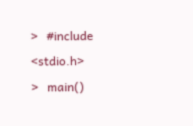>   #include <stdio.h>
>   main()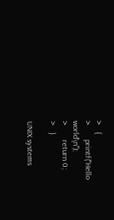>   {
>       printf("Hello world\n");
>       return 0;
>   }

UNIX systems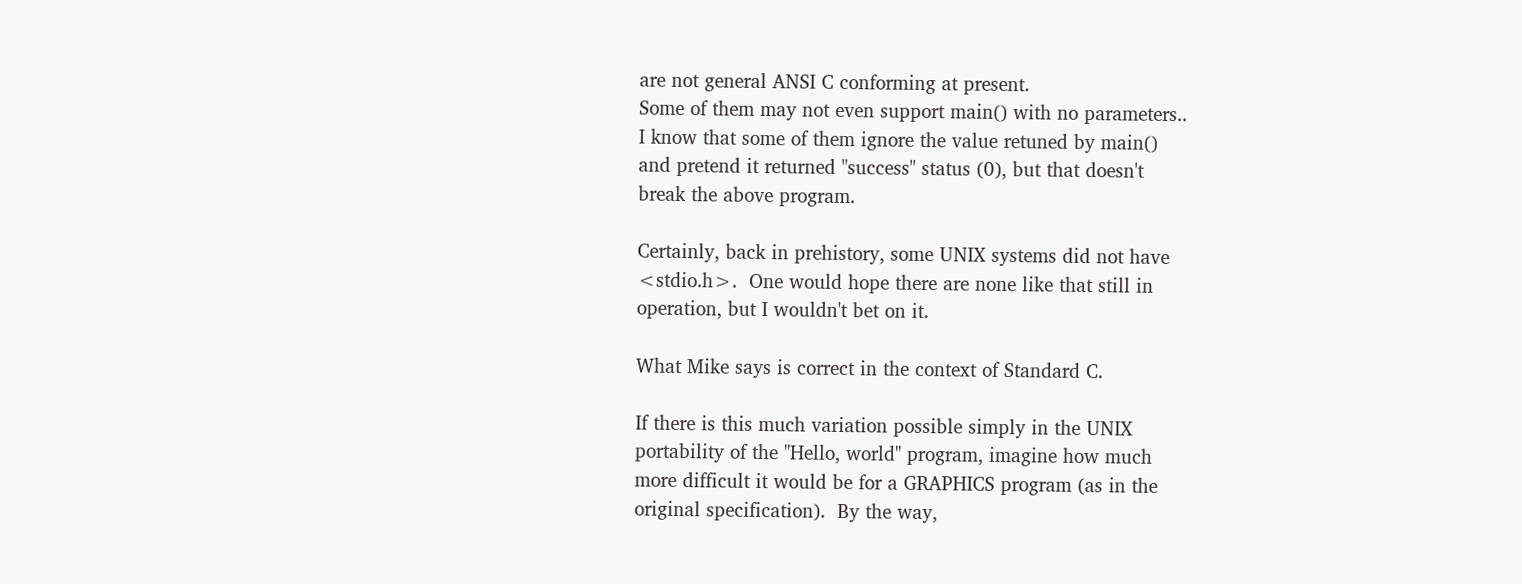are not general ANSI C conforming at present.
Some of them may not even support main() with no parameters..
I know that some of them ignore the value retuned by main()
and pretend it returned "success" status (0), but that doesn't
break the above program.

Certainly, back in prehistory, some UNIX systems did not have
<stdio.h>.  One would hope there are none like that still in
operation, but I wouldn't bet on it.

What Mike says is correct in the context of Standard C.

If there is this much variation possible simply in the UNIX
portability of the "Hello, world" program, imagine how much
more difficult it would be for a GRAPHICS program (as in the
original specification).  By the way,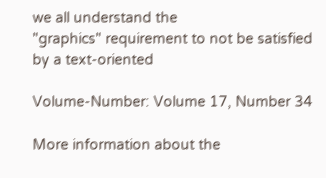we all understand the
"graphics" requirement to not be satisfied by a text-oriented

Volume-Number: Volume 17, Number 34

More information about the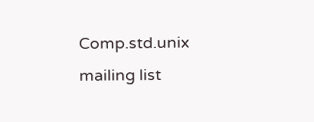Comp.std.unix mailing list